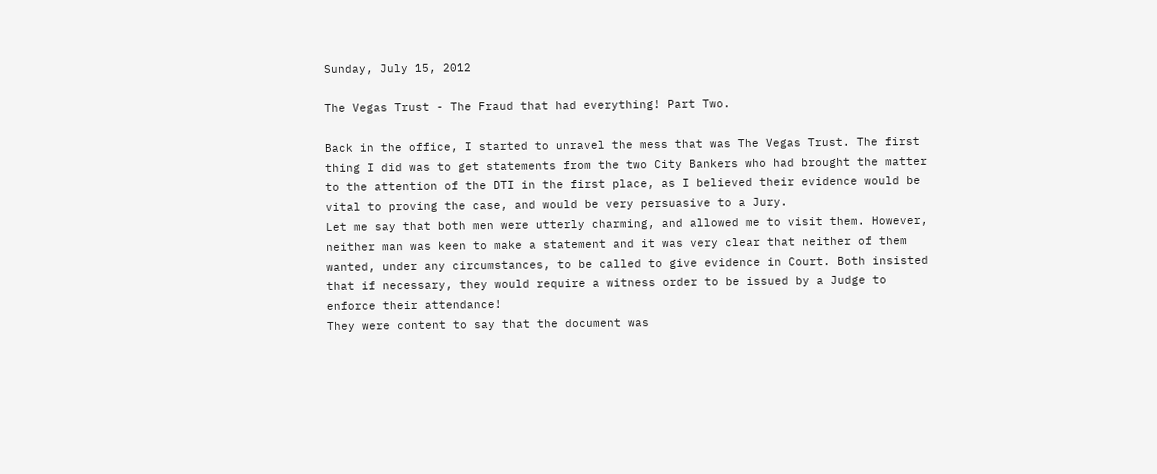Sunday, July 15, 2012

The Vegas Trust - The Fraud that had everything! Part Two.

Back in the office, I started to unravel the mess that was The Vegas Trust. The first thing I did was to get statements from the two City Bankers who had brought the matter to the attention of the DTI in the first place, as I believed their evidence would be vital to proving the case, and would be very persuasive to a Jury.
Let me say that both men were utterly charming, and allowed me to visit them. However, neither man was keen to make a statement and it was very clear that neither of them wanted, under any circumstances, to be called to give evidence in Court. Both insisted that if necessary, they would require a witness order to be issued by a Judge to enforce their attendance!
They were content to say that the document was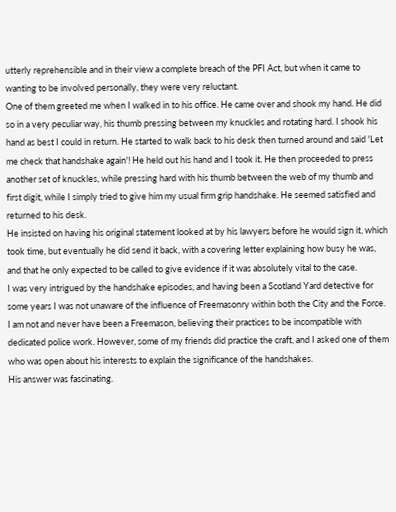utterly reprehensible and in their view a complete breach of the PFI Act, but when it came to wanting to be involved personally, they were very reluctant.
One of them greeted me when I walked in to his office. He came over and shook my hand. He did so in a very peculiar way, his thumb pressing between my knuckles and rotating hard. I shook his hand as best I could in return. He started to walk back to his desk then turned around and said 'Let me check that handshake again'! He held out his hand and I took it. He then proceeded to press another set of knuckles, while pressing hard with his thumb between the web of my thumb and first digit, while I simply tried to give him my usual firm grip handshake. He seemed satisfied and returned to his desk.
He insisted on having his original statement looked at by his lawyers before he would sign it, which took time, but eventually he did send it back, with a covering letter explaining how busy he was, and that he only expected to be called to give evidence if it was absolutely vital to the case.
I was very intrigued by the handshake episodes, and having been a Scotland Yard detective for some years I was not unaware of the influence of Freemasonry within both the City and the Force. I am not and never have been a Freemason, believing their practices to be incompatible with dedicated police work. However, some of my friends did practice the craft, and I asked one of them who was open about his interests to explain the significance of the handshakes.
His answer was fascinating.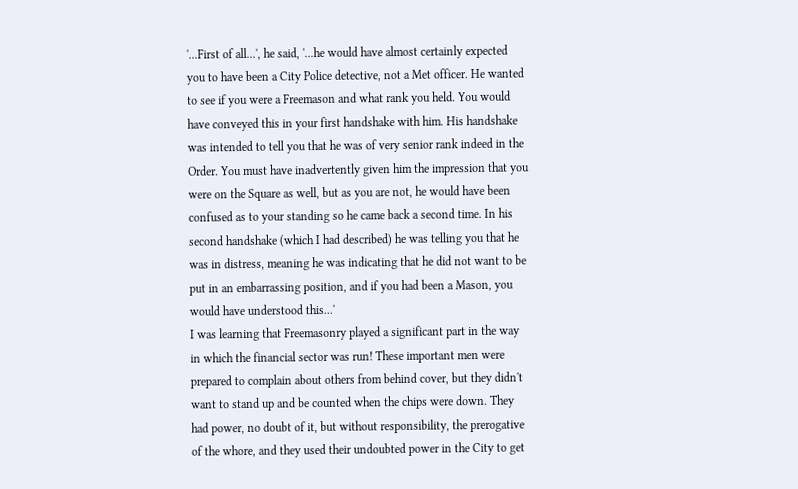'...First of all...', he said, '...he would have almost certainly expected you to have been a City Police detective, not a Met officer. He wanted to see if you were a Freemason and what rank you held. You would have conveyed this in your first handshake with him. His handshake was intended to tell you that he was of very senior rank indeed in the Order. You must have inadvertently given him the impression that you were on the Square as well, but as you are not, he would have been confused as to your standing so he came back a second time. In his second handshake (which I had described) he was telling you that he was in distress, meaning he was indicating that he did not want to be put in an embarrassing position, and if you had been a Mason, you would have understood this...'
I was learning that Freemasonry played a significant part in the way in which the financial sector was run! These important men were prepared to complain about others from behind cover, but they didn't want to stand up and be counted when the chips were down. They had power, no doubt of it, but without responsibility, the prerogative of the whore, and they used their undoubted power in the City to get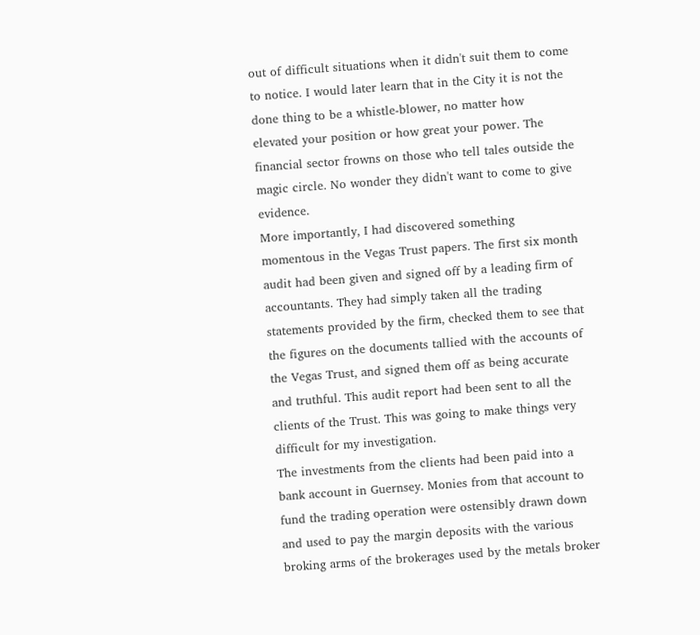out of difficult situations when it didn't suit them to come to notice. I would later learn that in the City it is not the done thing to be a whistle-blower, no matter how elevated your position or how great your power. The financial sector frowns on those who tell tales outside the magic circle. No wonder they didn't want to come to give evidence.
More importantly, I had discovered something momentous in the Vegas Trust papers. The first six month audit had been given and signed off by a leading firm of accountants. They had simply taken all the trading statements provided by the firm, checked them to see that the figures on the documents tallied with the accounts of the Vegas Trust, and signed them off as being accurate and truthful. This audit report had been sent to all the clients of the Trust. This was going to make things very difficult for my investigation.
The investments from the clients had been paid into a bank account in Guernsey. Monies from that account to fund the trading operation were ostensibly drawn down and used to pay the margin deposits with the various broking arms of the brokerages used by the metals broker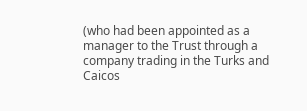(who had been appointed as a manager to the Trust through a company trading in the Turks and Caicos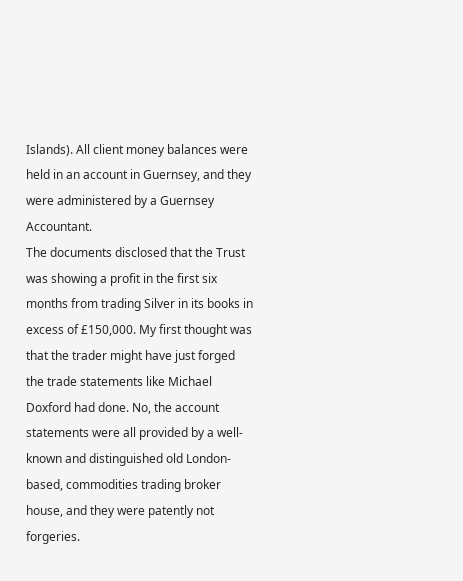Islands). All client money balances were held in an account in Guernsey, and they were administered by a Guernsey Accountant.
The documents disclosed that the Trust was showing a profit in the first six months from trading Silver in its books in excess of £150,000. My first thought was that the trader might have just forged the trade statements like Michael Doxford had done. No, the account statements were all provided by a well-known and distinguished old London-based, commodities trading broker house, and they were patently not forgeries.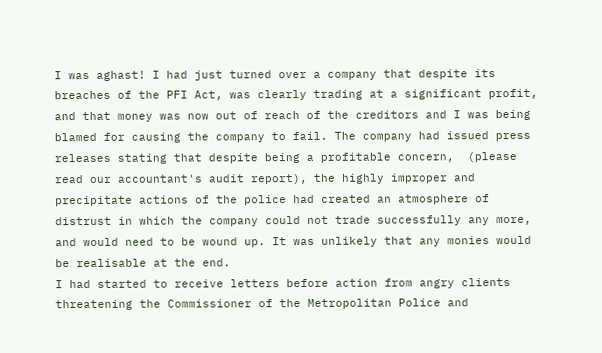I was aghast! I had just turned over a company that despite its breaches of the PFI Act, was clearly trading at a significant profit, and that money was now out of reach of the creditors and I was being blamed for causing the company to fail. The company had issued press releases stating that despite being a profitable concern,  (please read our accountant's audit report), the highly improper and precipitate actions of the police had created an atmosphere of distrust in which the company could not trade successfully any more, and would need to be wound up. It was unlikely that any monies would be realisable at the end.
I had started to receive letters before action from angry clients threatening the Commissioner of the Metropolitan Police and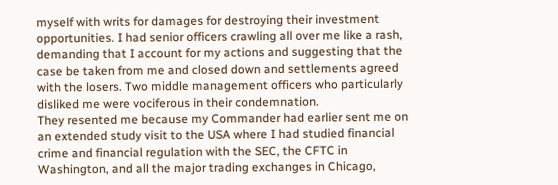myself with writs for damages for destroying their investment opportunities. I had senior officers crawling all over me like a rash, demanding that I account for my actions and suggesting that the case be taken from me and closed down and settlements agreed with the losers. Two middle management officers who particularly disliked me were vociferous in their condemnation.
They resented me because my Commander had earlier sent me on an extended study visit to the USA where I had studied financial crime and financial regulation with the SEC, the CFTC in Washington, and all the major trading exchanges in Chicago,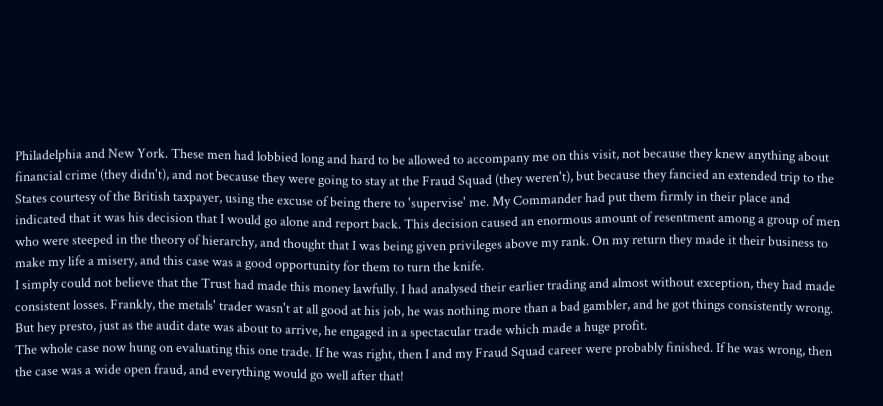Philadelphia and New York. These men had lobbied long and hard to be allowed to accompany me on this visit, not because they knew anything about financial crime (they didn't), and not because they were going to stay at the Fraud Squad (they weren't), but because they fancied an extended trip to the States courtesy of the British taxpayer, using the excuse of being there to 'supervise' me. My Commander had put them firmly in their place and indicated that it was his decision that I would go alone and report back. This decision caused an enormous amount of resentment among a group of men who were steeped in the theory of hierarchy, and thought that I was being given privileges above my rank. On my return they made it their business to make my life a misery, and this case was a good opportunity for them to turn the knife.
I simply could not believe that the Trust had made this money lawfully. I had analysed their earlier trading and almost without exception, they had made consistent losses. Frankly, the metals' trader wasn't at all good at his job, he was nothing more than a bad gambler, and he got things consistently wrong. But hey presto, just as the audit date was about to arrive, he engaged in a spectacular trade which made a huge profit.
The whole case now hung on evaluating this one trade. If he was right, then I and my Fraud Squad career were probably finished. If he was wrong, then the case was a wide open fraud, and everything would go well after that!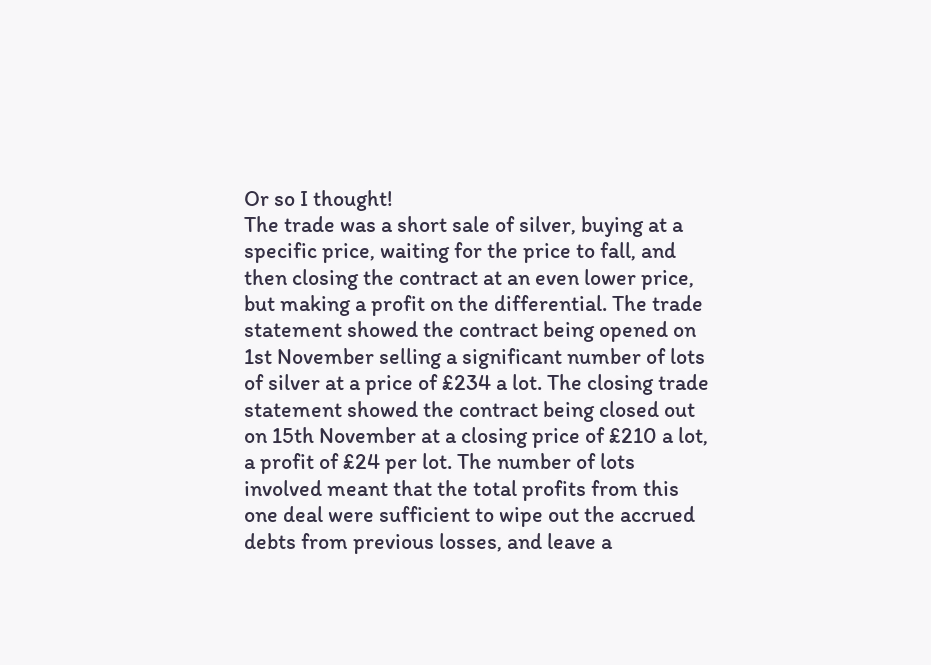Or so I thought!
The trade was a short sale of silver, buying at a specific price, waiting for the price to fall, and then closing the contract at an even lower price, but making a profit on the differential. The trade statement showed the contract being opened on 1st November selling a significant number of lots of silver at a price of £234 a lot. The closing trade statement showed the contract being closed out on 15th November at a closing price of £210 a lot, a profit of £24 per lot. The number of lots involved meant that the total profits from this one deal were sufficient to wipe out the accrued debts from previous losses, and leave a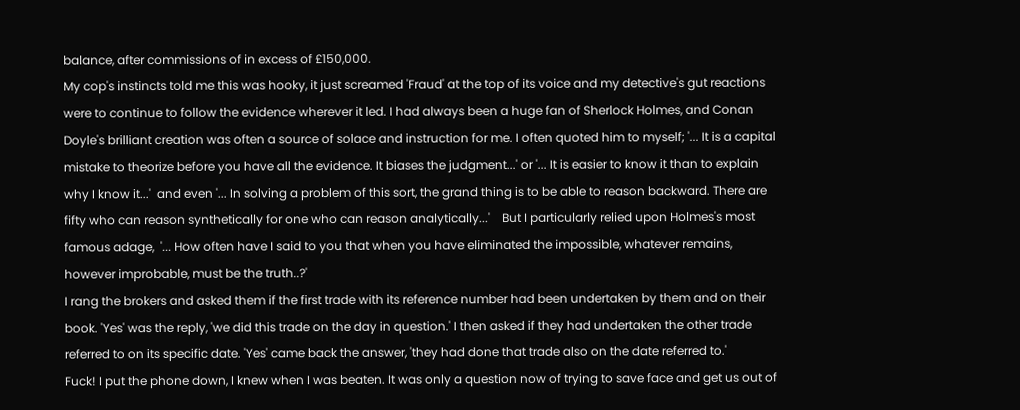balance, after commissions of in excess of £150,000.
My cop's instincts told me this was hooky, it just screamed 'Fraud' at the top of its voice and my detective's gut reactions were to continue to follow the evidence wherever it led. I had always been a huge fan of Sherlock Holmes, and Conan Doyle's brilliant creation was often a source of solace and instruction for me. I often quoted him to myself; '... It is a capital mistake to theorize before you have all the evidence. It biases the judgment...' or '... It is easier to know it than to explain why I know it...'  and even '... In solving a problem of this sort, the grand thing is to be able to reason backward. There are fifty who can reason synthetically for one who can reason analytically...'    But I particularly relied upon Holmes's most famous adage,  '... How often have I said to you that when you have eliminated the impossible, whatever remains, however improbable, must be the truth..?'
I rang the brokers and asked them if the first trade with its reference number had been undertaken by them and on their book. 'Yes' was the reply, 'we did this trade on the day in question.' I then asked if they had undertaken the other trade referred to on its specific date. 'Yes' came back the answer, 'they had done that trade also on the date referred to.'
Fuck! I put the phone down, I knew when I was beaten. It was only a question now of trying to save face and get us out of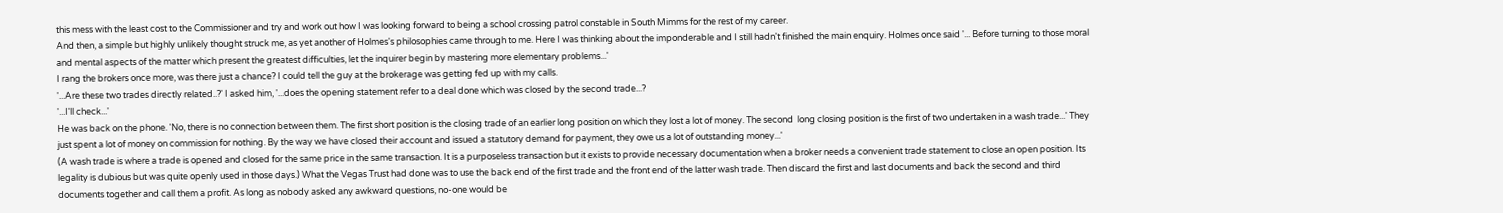this mess with the least cost to the Commissioner and try and work out how I was looking forward to being a school crossing patrol constable in South Mimms for the rest of my career.
And then, a simple but highly unlikely thought struck me, as yet another of Holmes's philosophies came through to me. Here I was thinking about the imponderable and I still hadn't finished the main enquiry. Holmes once said '... Before turning to those moral and mental aspects of the matter which present the greatest difficulties, let the inquirer begin by mastering more elementary problems...'
I rang the brokers once more, was there just a chance? I could tell the guy at the brokerage was getting fed up with my calls.
'...Are these two trades directly related..?' I asked him, '...does the opening statement refer to a deal done which was closed by the second trade...?
'...I'll check...'
He was back on the phone. 'No, there is no connection between them. The first short position is the closing trade of an earlier long position on which they lost a lot of money. The second  long closing position is the first of two undertaken in a wash trade...' They just spent a lot of money on commission for nothing. By the way we have closed their account and issued a statutory demand for payment, they owe us a lot of outstanding money...'
(A wash trade is where a trade is opened and closed for the same price in the same transaction. It is a purposeless transaction but it exists to provide necessary documentation when a broker needs a convenient trade statement to close an open position. Its legality is dubious but was quite openly used in those days.) What the Vegas Trust had done was to use the back end of the first trade and the front end of the latter wash trade. Then discard the first and last documents and back the second and third documents together and call them a profit. As long as nobody asked any awkward questions, no-one would be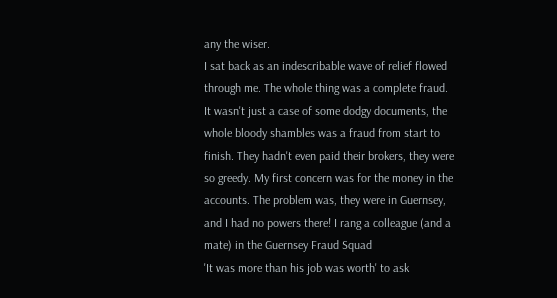any the wiser.
I sat back as an indescribable wave of relief flowed through me. The whole thing was a complete fraud. It wasn't just a case of some dodgy documents, the whole bloody shambles was a fraud from start to finish. They hadn't even paid their brokers, they were so greedy. My first concern was for the money in the accounts. The problem was, they were in Guernsey, and I had no powers there! I rang a colleague (and a mate) in the Guernsey Fraud Squad
'It was more than his job was worth' to ask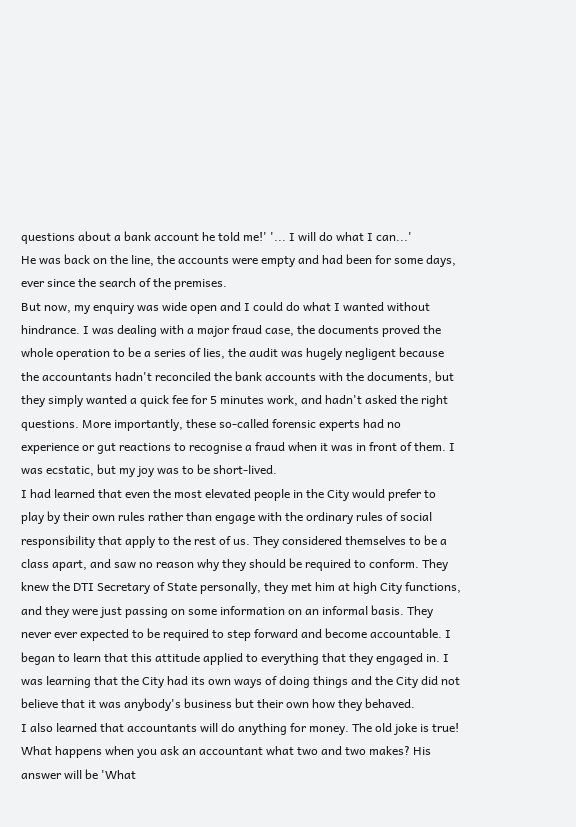questions about a bank account he told me!' '... I will do what I can...'
He was back on the line, the accounts were empty and had been for some days, ever since the search of the premises.
But now, my enquiry was wide open and I could do what I wanted without hindrance. I was dealing with a major fraud case, the documents proved the whole operation to be a series of lies, the audit was hugely negligent because the accountants hadn't reconciled the bank accounts with the documents, but they simply wanted a quick fee for 5 minutes work, and hadn't asked the right questions. More importantly, these so-called forensic experts had no experience or gut reactions to recognise a fraud when it was in front of them. I was ecstatic, but my joy was to be short-lived.
I had learned that even the most elevated people in the City would prefer to play by their own rules rather than engage with the ordinary rules of social responsibility that apply to the rest of us. They considered themselves to be a class apart, and saw no reason why they should be required to conform. They knew the DTI Secretary of State personally, they met him at high City functions, and they were just passing on some information on an informal basis. They never ever expected to be required to step forward and become accountable. I began to learn that this attitude applied to everything that they engaged in. I was learning that the City had its own ways of doing things and the City did not believe that it was anybody's business but their own how they behaved.
I also learned that accountants will do anything for money. The old joke is true! What happens when you ask an accountant what two and two makes? His answer will be 'What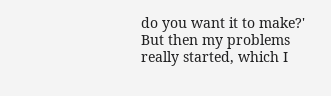do you want it to make?'
But then my problems really started, which I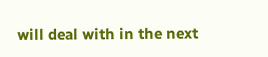will deal with in the next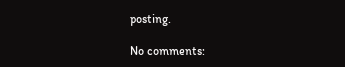posting.

No comments: